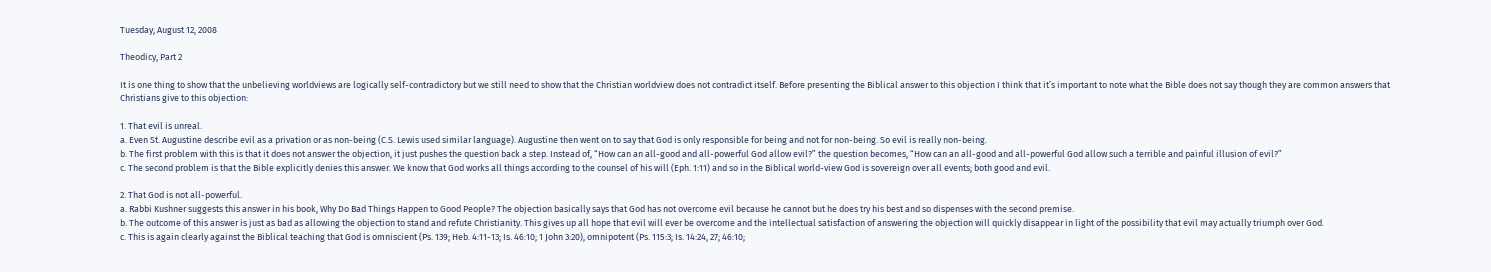Tuesday, August 12, 2008

Theodicy, Part 2

It is one thing to show that the unbelieving worldviews are logically self-contradictory but we still need to show that the Christian worldview does not contradict itself. Before presenting the Biblical answer to this objection I think that it’s important to note what the Bible does not say though they are common answers that Christians give to this objection:

1. That evil is unreal.
a. Even St. Augustine describe evil as a privation or as non-being (C.S. Lewis used similar language). Augustine then went on to say that God is only responsible for being and not for non-being. So evil is really non-being.
b. The first problem with this is that it does not answer the objection, it just pushes the question back a step. Instead of, “How can an all-good and all-powerful God allow evil?” the question becomes, “How can an all-good and all-powerful God allow such a terrible and painful illusion of evil?”
c. The second problem is that the Bible explicitly denies this answer. We know that God works all things according to the counsel of his will (Eph. 1:11) and so in the Biblical world-view God is sovereign over all events; both good and evil.

2. That God is not all-powerful.
a. Rabbi Kushner suggests this answer in his book, Why Do Bad Things Happen to Good People? The objection basically says that God has not overcome evil because he cannot but he does try his best and so dispenses with the second premise.
b. The outcome of this answer is just as bad as allowing the objection to stand and refute Christianity. This gives up all hope that evil will ever be overcome and the intellectual satisfaction of answering the objection will quickly disappear in light of the possibility that evil may actually triumph over God.
c. This is again clearly against the Biblical teaching that God is omniscient (Ps. 139; Heb. 4:11-13; Is. 46:10; 1 John 3:20), omnipotent (Ps. 115:3; Is. 14:24, 27; 46:10;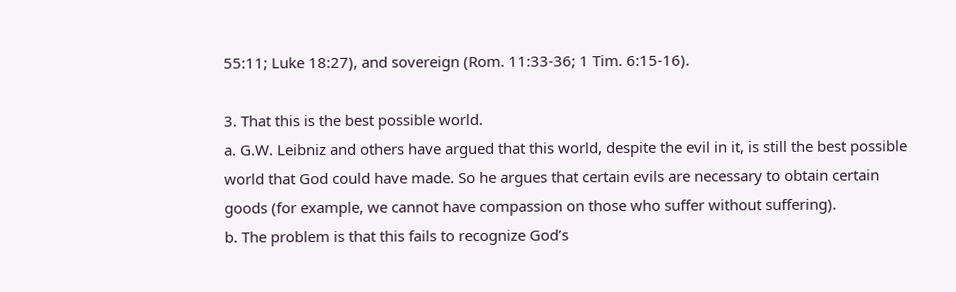55:11; Luke 18:27), and sovereign (Rom. 11:33-36; 1 Tim. 6:15-16).

3. That this is the best possible world.
a. G.W. Leibniz and others have argued that this world, despite the evil in it, is still the best possible world that God could have made. So he argues that certain evils are necessary to obtain certain goods (for example, we cannot have compassion on those who suffer without suffering).
b. The problem is that this fails to recognize God’s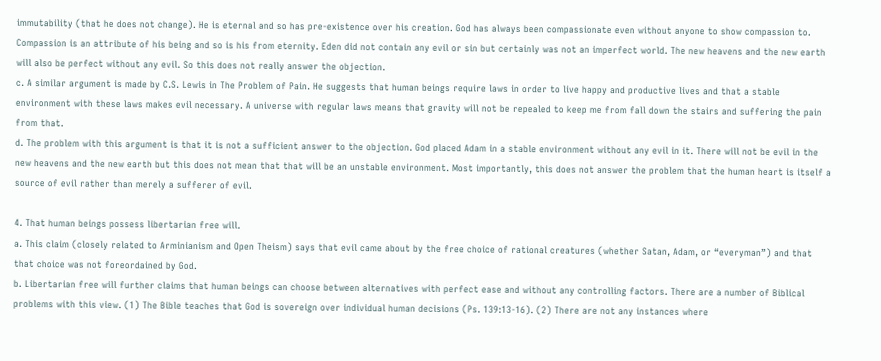immutability (that he does not change). He is eternal and so has pre-existence over his creation. God has always been compassionate even without anyone to show compassion to. Compassion is an attribute of his being and so is his from eternity. Eden did not contain any evil or sin but certainly was not an imperfect world. The new heavens and the new earth will also be perfect without any evil. So this does not really answer the objection.
c. A similar argument is made by C.S. Lewis in The Problem of Pain. He suggests that human beings require laws in order to live happy and productive lives and that a stable environment with these laws makes evil necessary. A universe with regular laws means that gravity will not be repealed to keep me from fall down the stairs and suffering the pain from that.
d. The problem with this argument is that it is not a sufficient answer to the objection. God placed Adam in a stable environment without any evil in it. There will not be evil in the new heavens and the new earth but this does not mean that that will be an unstable environment. Most importantly, this does not answer the problem that the human heart is itself a source of evil rather than merely a sufferer of evil.

4. That human beings possess libertarian free will.
a. This claim (closely related to Arminianism and Open Theism) says that evil came about by the free choice of rational creatures (whether Satan, Adam, or “everyman”) and that that choice was not foreordained by God.
b. Libertarian free will further claims that human beings can choose between alternatives with perfect ease and without any controlling factors. There are a number of Biblical problems with this view. (1) The Bible teaches that God is sovereign over individual human decisions (Ps. 139:13-16). (2) There are not any instances where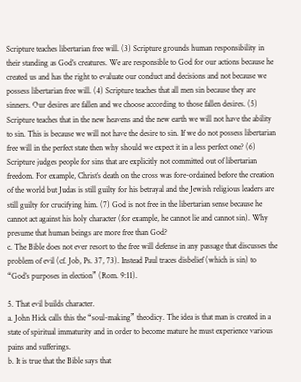Scripture teaches libertarian free will. (3) Scripture grounds human responsibility in their standing as God’s creatures. We are responsible to God for our actions because he created us and has the right to evaluate our conduct and decisions and not because we possess libertarian free will. (4) Scripture teaches that all men sin because they are sinners. Our desires are fallen and we choose according to those fallen desires. (5) Scripture teaches that in the new heavens and the new earth we will not have the ability to sin. This is because we will not have the desire to sin. If we do not possess libertarian free will in the perfect state then why should we expect it in a less perfect one? (6) Scripture judges people for sins that are explicitly not committed out of libertarian freedom. For example, Christ’s death on the cross was fore-ordained before the creation of the world but Judas is still guilty for his betrayal and the Jewish religious leaders are still guilty for crucifying him. (7) God is not free in the libertarian sense because he cannot act against his holy character (for example, he cannot lie and cannot sin). Why presume that human beings are more free than God?
c. The Bible does not ever resort to the free will defense in any passage that discusses the problem of evil (cf. Job, Ps. 37, 73). Instead Paul traces disbelief (which is sin) to “God’s purposes in election” (Rom. 9:11).

5. That evil builds character.
a. John Hick calls this the “soul-making” theodicy. The idea is that man is created in a state of spiritual immaturity and in order to become mature he must experience various pains and sufferings.
b. It is true that the Bible says that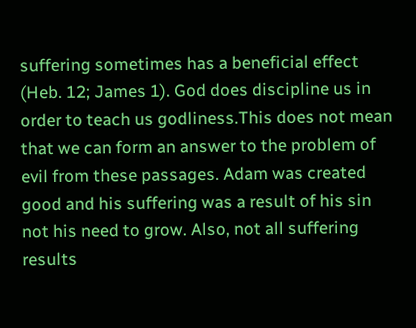suffering sometimes has a beneficial effect (Heb. 12; James 1). God does discipline us in order to teach us godliness.This does not mean that we can form an answer to the problem of evil from these passages. Adam was created good and his suffering was a result of his sin not his need to grow. Also, not all suffering results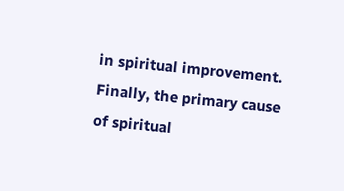in spiritual improvement. Finally, the primary cause of spiritual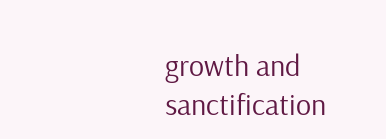growth and sanctification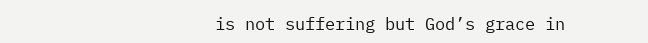is not suffering but God’s grace in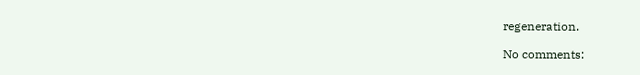regeneration.

No comments: